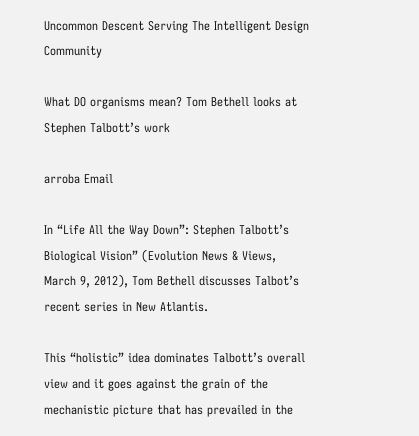Uncommon Descent Serving The Intelligent Design Community

What DO organisms mean? Tom Bethell looks at Stephen Talbott’s work

arroba Email

In “Life All the Way Down”: Stephen Talbott’s Biological Vision” (Evolution News & Views, March 9, 2012), Tom Bethell discusses Talbot’s recent series in New Atlantis.

This “holistic” idea dominates Talbott’s overall view and it goes against the grain of the mechanistic picture that has prevailed in the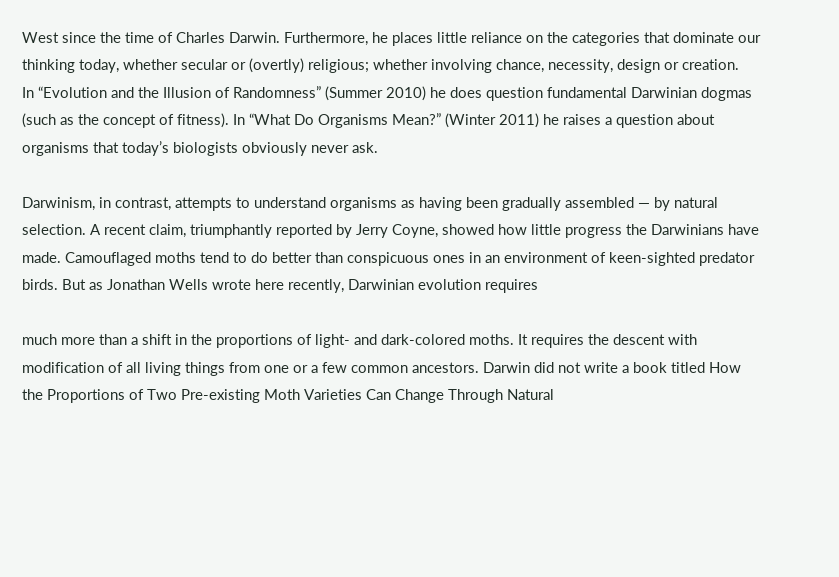West since the time of Charles Darwin. Furthermore, he places little reliance on the categories that dominate our thinking today, whether secular or (overtly) religious; whether involving chance, necessity, design or creation.
In “Evolution and the Illusion of Randomness” (Summer 2010) he does question fundamental Darwinian dogmas (such as the concept of fitness). In “What Do Organisms Mean?” (Winter 2011) he raises a question about organisms that today’s biologists obviously never ask.

Darwinism, in contrast, attempts to understand organisms as having been gradually assembled — by natural selection. A recent claim, triumphantly reported by Jerry Coyne, showed how little progress the Darwinians have made. Camouflaged moths tend to do better than conspicuous ones in an environment of keen-sighted predator birds. But as Jonathan Wells wrote here recently, Darwinian evolution requires

much more than a shift in the proportions of light- and dark-colored moths. It requires the descent with modification of all living things from one or a few common ancestors. Darwin did not write a book titled How the Proportions of Two Pre-existing Moth Varieties Can Change Through Natural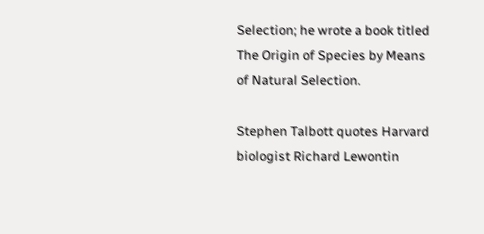Selection; he wrote a book titled The Origin of Species by Means of Natural Selection.

Stephen Talbott quotes Harvard biologist Richard Lewontin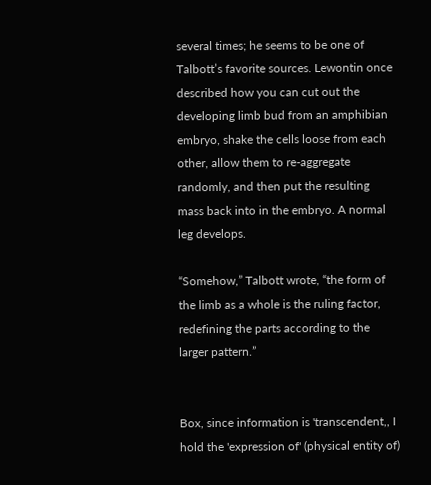several times; he seems to be one of Talbott’s favorite sources. Lewontin once described how you can cut out the developing limb bud from an amphibian embryo, shake the cells loose from each other, allow them to re-aggregate randomly, and then put the resulting mass back into in the embryo. A normal leg develops.

“Somehow,” Talbott wrote, “the form of the limb as a whole is the ruling factor, redefining the parts according to the larger pattern.”


Box, since information is 'transcendent,, I hold the 'expression of' (physical entity of)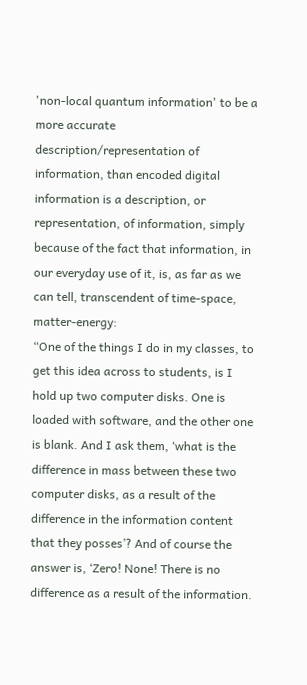'non-local quantum information' to be a more accurate description/representation of information, than encoded digital information is a description, or representation, of information, simply because of the fact that information, in our everyday use of it, is, as far as we can tell, transcendent of time-space, matter-energy:
“One of the things I do in my classes, to get this idea across to students, is I hold up two computer disks. One is loaded with software, and the other one is blank. And I ask them, ‘what is the difference in mass between these two computer disks, as a result of the difference in the information content that they posses’? And of course the answer is, ‘Zero! None! There is no difference as a result of the information.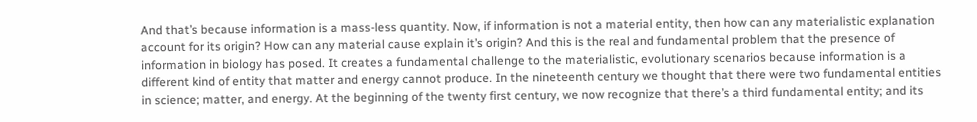And that’s because information is a mass-less quantity. Now, if information is not a material entity, then how can any materialistic explanation account for its origin? How can any material cause explain it’s origin? And this is the real and fundamental problem that the presence of information in biology has posed. It creates a fundamental challenge to the materialistic, evolutionary scenarios because information is a different kind of entity that matter and energy cannot produce. In the nineteenth century we thought that there were two fundamental entities in science; matter, and energy. At the beginning of the twenty first century, we now recognize that there’s a third fundamental entity; and its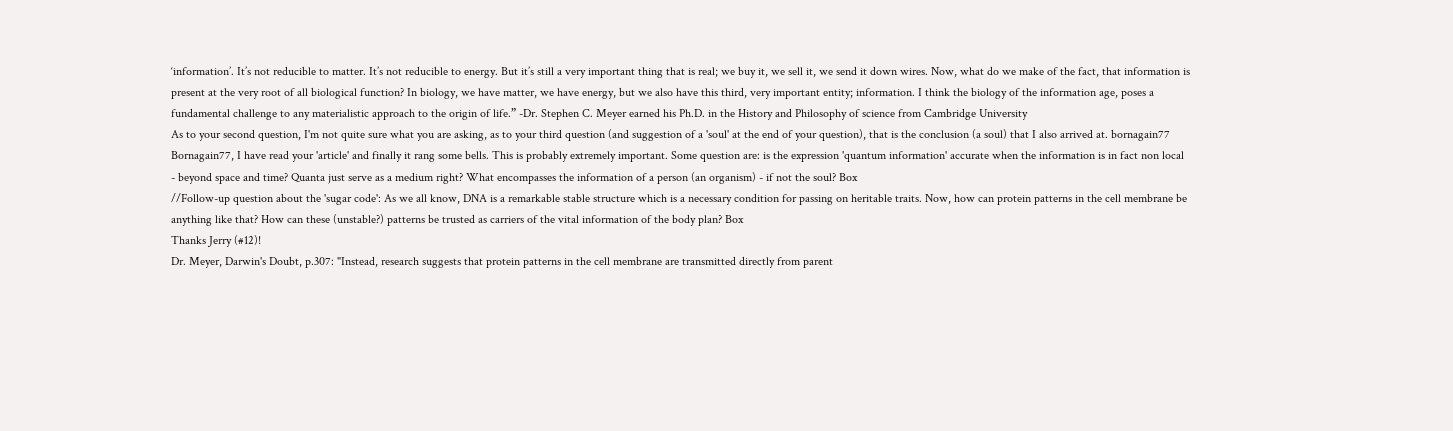‘information’. It’s not reducible to matter. It’s not reducible to energy. But it’s still a very important thing that is real; we buy it, we sell it, we send it down wires. Now, what do we make of the fact, that information is present at the very root of all biological function? In biology, we have matter, we have energy, but we also have this third, very important entity; information. I think the biology of the information age, poses a fundamental challenge to any materialistic approach to the origin of life.” -Dr. Stephen C. Meyer earned his Ph.D. in the History and Philosophy of science from Cambridge University
As to your second question, I'm not quite sure what you are asking, as to your third question (and suggestion of a 'soul' at the end of your question), that is the conclusion (a soul) that I also arrived at. bornagain77
Bornagain77, I have read your 'article' and finally it rang some bells. This is probably extremely important. Some question are: is the expression 'quantum information' accurate when the information is in fact non local - beyond space and time? Quanta just serve as a medium right? What encompasses the information of a person (an organism) - if not the soul? Box
//Follow-up question about the 'sugar code': As we all know, DNA is a remarkable stable structure which is a necessary condition for passing on heritable traits. Now, how can protein patterns in the cell membrane be anything like that? How can these (unstable?) patterns be trusted as carriers of the vital information of the body plan? Box
Thanks Jerry (#12)!
Dr. Meyer, Darwin's Doubt, p.307: "Instead, research suggests that protein patterns in the cell membrane are transmitted directly from parent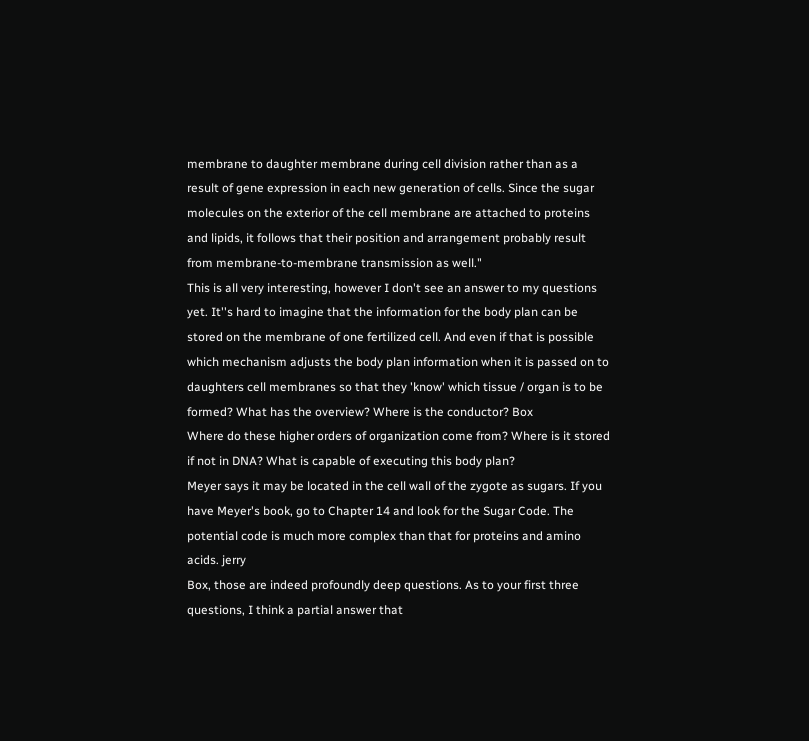membrane to daughter membrane during cell division rather than as a result of gene expression in each new generation of cells. Since the sugar molecules on the exterior of the cell membrane are attached to proteins and lipids, it follows that their position and arrangement probably result from membrane-to-membrane transmission as well."
This is all very interesting, however I don't see an answer to my questions yet. It''s hard to imagine that the information for the body plan can be stored on the membrane of one fertilized cell. And even if that is possible which mechanism adjusts the body plan information when it is passed on to daughters cell membranes so that they 'know' which tissue / organ is to be formed? What has the overview? Where is the conductor? Box
Where do these higher orders of organization come from? Where is it stored if not in DNA? What is capable of executing this body plan?
Meyer says it may be located in the cell wall of the zygote as sugars. If you have Meyer's book, go to Chapter 14 and look for the Sugar Code. The potential code is much more complex than that for proteins and amino acids. jerry
Box, those are indeed profoundly deep questions. As to your first three questions, I think a partial answer that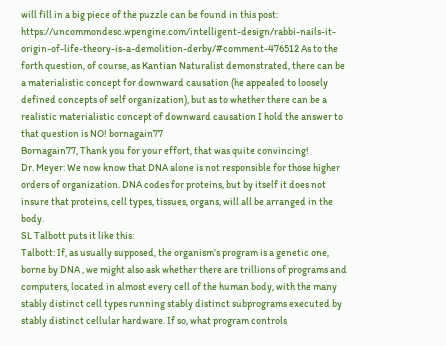will fill in a big piece of the puzzle can be found in this post: https://uncommondesc.wpengine.com/intelligent-design/rabbi-nails-it-origin-of-life-theory-is-a-demolition-derby/#comment-476512 As to the forth question, of course, as Kantian Naturalist demonstrated, there can be a materialistic concept for downward causation (he appealed to loosely defined concepts of self organization), but as to whether there can be a realistic materialistic concept of downward causation I hold the answer to that question is NO! bornagain77
Bornagain77, Thank you for your effort, that was quite convincing!
Dr. Meyer: We now know that DNA alone is not responsible for those higher orders of organization. DNA codes for proteins, but by itself it does not insure that proteins, cell types, tissues, organs, will all be arranged in the body.
SL Talbott puts it like this:
Talbott: If, as usually supposed, the organism’s program is a genetic one, borne by DNA , we might also ask whether there are trillions of programs and computers, located in almost every cell of the human body, with the many stably distinct cell types running stably distinct subprograms executed by stably distinct cellular hardware. If so, what program controls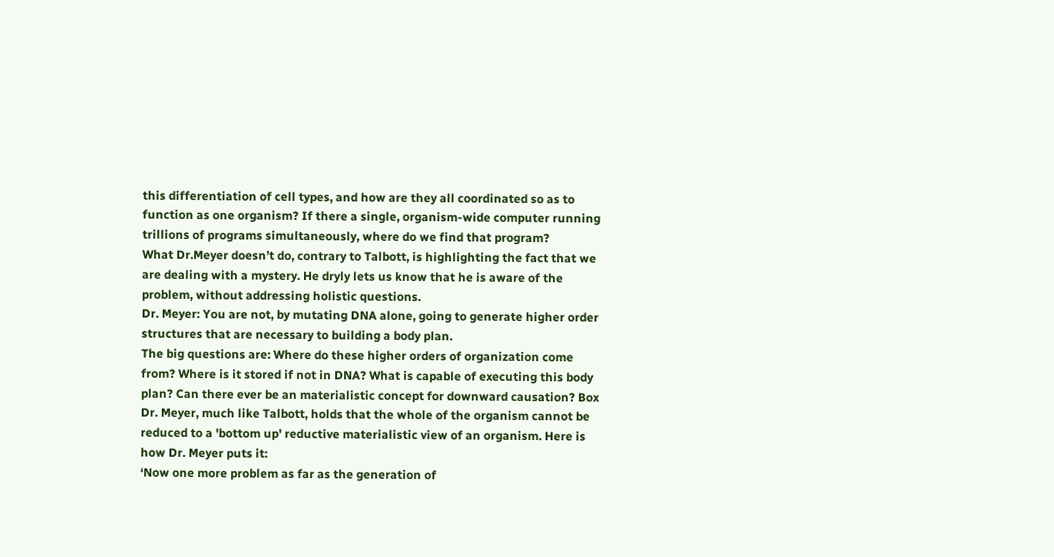this differentiation of cell types, and how are they all coordinated so as to function as one organism? If there a single, organism-wide computer running trillions of programs simultaneously, where do we find that program?
What Dr.Meyer doesn’t do, contrary to Talbott, is highlighting the fact that we are dealing with a mystery. He dryly lets us know that he is aware of the problem, without addressing holistic questions.
Dr. Meyer: You are not, by mutating DNA alone, going to generate higher order structures that are necessary to building a body plan.
The big questions are: Where do these higher orders of organization come from? Where is it stored if not in DNA? What is capable of executing this body plan? Can there ever be an materialistic concept for downward causation? Box
Dr. Meyer, much like Talbott, holds that the whole of the organism cannot be reduced to a 'bottom up' reductive materialistic view of an organism. Here is how Dr. Meyer puts it:
‘Now one more problem as far as the generation of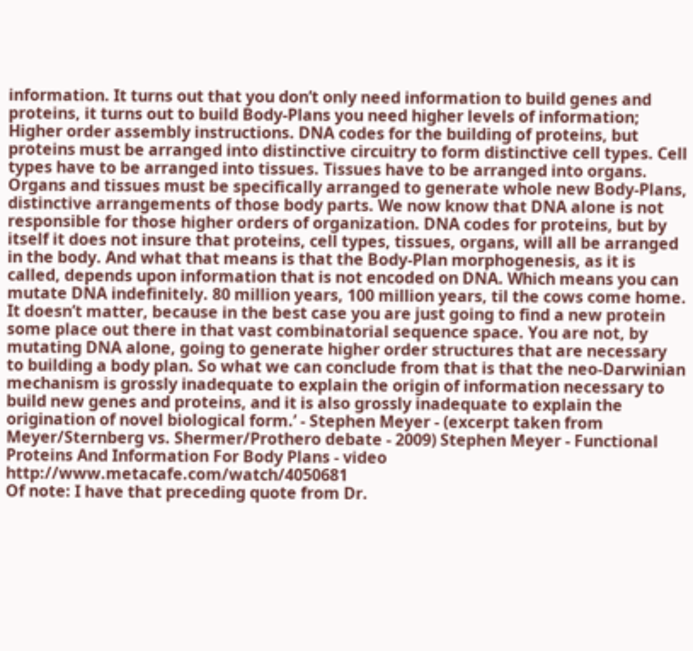information. It turns out that you don’t only need information to build genes and proteins, it turns out to build Body-Plans you need higher levels of information; Higher order assembly instructions. DNA codes for the building of proteins, but proteins must be arranged into distinctive circuitry to form distinctive cell types. Cell types have to be arranged into tissues. Tissues have to be arranged into organs. Organs and tissues must be specifically arranged to generate whole new Body-Plans, distinctive arrangements of those body parts. We now know that DNA alone is not responsible for those higher orders of organization. DNA codes for proteins, but by itself it does not insure that proteins, cell types, tissues, organs, will all be arranged in the body. And what that means is that the Body-Plan morphogenesis, as it is called, depends upon information that is not encoded on DNA. Which means you can mutate DNA indefinitely. 80 million years, 100 million years, til the cows come home. It doesn’t matter, because in the best case you are just going to find a new protein some place out there in that vast combinatorial sequence space. You are not, by mutating DNA alone, going to generate higher order structures that are necessary to building a body plan. So what we can conclude from that is that the neo-Darwinian mechanism is grossly inadequate to explain the origin of information necessary to build new genes and proteins, and it is also grossly inadequate to explain the origination of novel biological form.’ - Stephen Meyer - (excerpt taken from Meyer/Sternberg vs. Shermer/Prothero debate - 2009) Stephen Meyer - Functional Proteins And Information For Body Plans - video http://www.metacafe.com/watch/4050681
Of note: I have that preceding quote from Dr.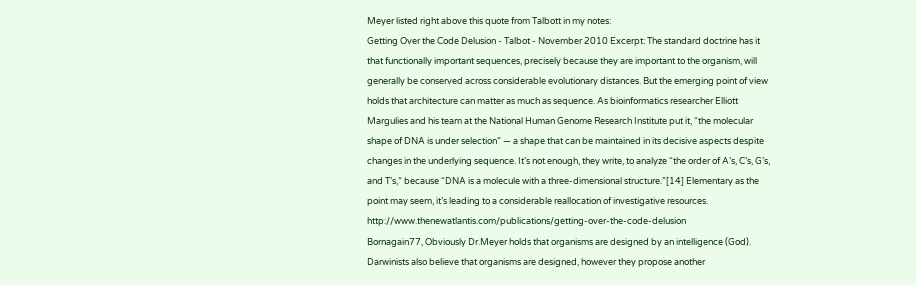Meyer listed right above this quote from Talbott in my notes:
Getting Over the Code Delusion - Talbot - November 2010 Excerpt: The standard doctrine has it that functionally important sequences, precisely because they are important to the organism, will generally be conserved across considerable evolutionary distances. But the emerging point of view holds that architecture can matter as much as sequence. As bioinformatics researcher Elliott Margulies and his team at the National Human Genome Research Institute put it, “the molecular shape of DNA is under selection” — a shape that can be maintained in its decisive aspects despite changes in the underlying sequence. It’s not enough, they write, to analyze “the order of A’s, C’s, G’s, and T’s,” because “DNA is a molecule with a three-dimensional structure.”[14] Elementary as the point may seem, it’s leading to a considerable reallocation of investigative resources. http://www.thenewatlantis.com/publications/getting-over-the-code-delusion
Bornagain77, Obviously Dr.Meyer holds that organisms are designed by an intelligence (God). Darwinists also believe that organisms are designed, however they propose another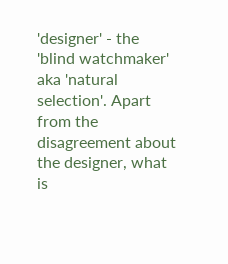'designer' - the 'blind watchmaker' aka 'natural selection'. Apart from the disagreement about the designer, what is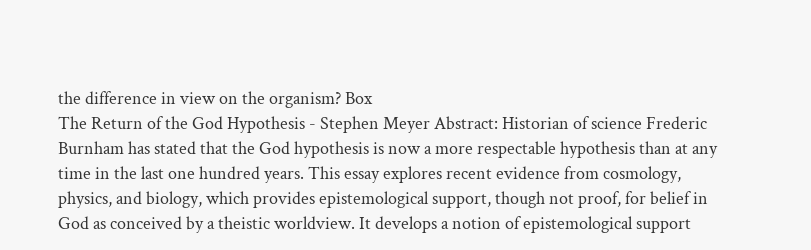the difference in view on the organism? Box
The Return of the God Hypothesis - Stephen Meyer Abstract: Historian of science Frederic Burnham has stated that the God hypothesis is now a more respectable hypothesis than at any time in the last one hundred years. This essay explores recent evidence from cosmology, physics, and biology, which provides epistemological support, though not proof, for belief in God as conceived by a theistic worldview. It develops a notion of epistemological support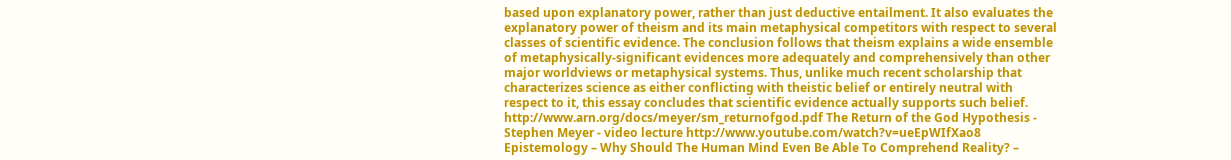based upon explanatory power, rather than just deductive entailment. It also evaluates the explanatory power of theism and its main metaphysical competitors with respect to several classes of scientific evidence. The conclusion follows that theism explains a wide ensemble of metaphysically-significant evidences more adequately and comprehensively than other major worldviews or metaphysical systems. Thus, unlike much recent scholarship that characterizes science as either conflicting with theistic belief or entirely neutral with respect to it, this essay concludes that scientific evidence actually supports such belief. http://www.arn.org/docs/meyer/sm_returnofgod.pdf The Return of the God Hypothesis - Stephen Meyer - video lecture http://www.youtube.com/watch?v=ueEpWIfXao8 Epistemology – Why Should The Human Mind Even Be Able To Comprehend Reality? –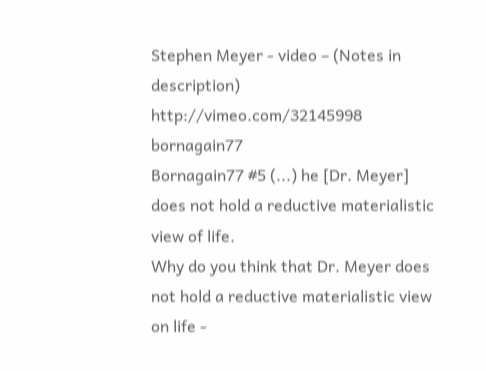Stephen Meyer - video – (Notes in description) http://vimeo.com/32145998 bornagain77
Bornagain77 #5 (...) he [Dr. Meyer] does not hold a reductive materialistic view of life.
Why do you think that Dr. Meyer does not hold a reductive materialistic view on life -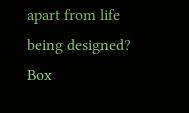apart from life being designed? Box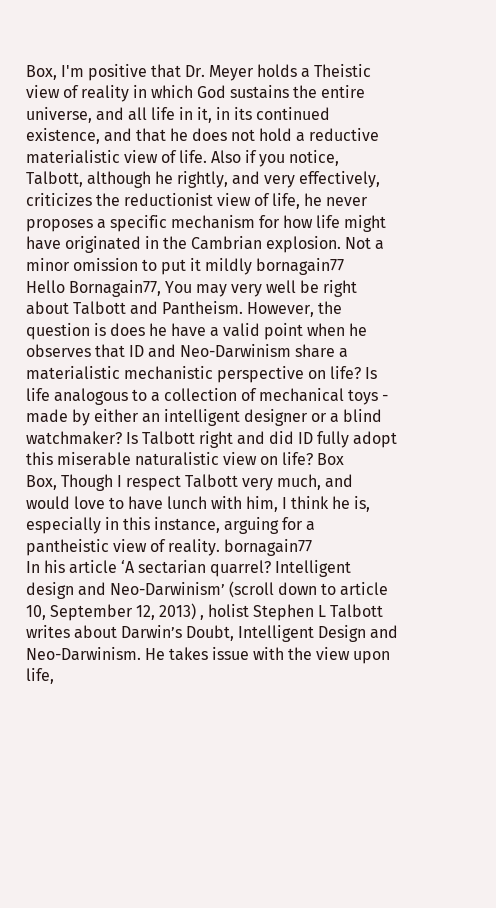Box, I'm positive that Dr. Meyer holds a Theistic view of reality in which God sustains the entire universe, and all life in it, in its continued existence, and that he does not hold a reductive materialistic view of life. Also if you notice, Talbott, although he rightly, and very effectively, criticizes the reductionist view of life, he never proposes a specific mechanism for how life might have originated in the Cambrian explosion. Not a minor omission to put it mildly bornagain77
Hello Bornagain77, You may very well be right about Talbott and Pantheism. However, the question is does he have a valid point when he observes that ID and Neo-Darwinism share a materialistic mechanistic perspective on life? Is life analogous to a collection of mechanical toys - made by either an intelligent designer or a blind watchmaker? Is Talbott right and did ID fully adopt this miserable naturalistic view on life? Box
Box, Though I respect Talbott very much, and would love to have lunch with him, I think he is, especially in this instance, arguing for a pantheistic view of reality. bornagain77
In his article ‘A sectarian quarrel? Intelligent design and Neo-Darwinism’ (scroll down to article 10, September 12, 2013) , holist Stephen L Talbott writes about Darwin’s Doubt, Intelligent Design and Neo-Darwinism. He takes issue with the view upon life,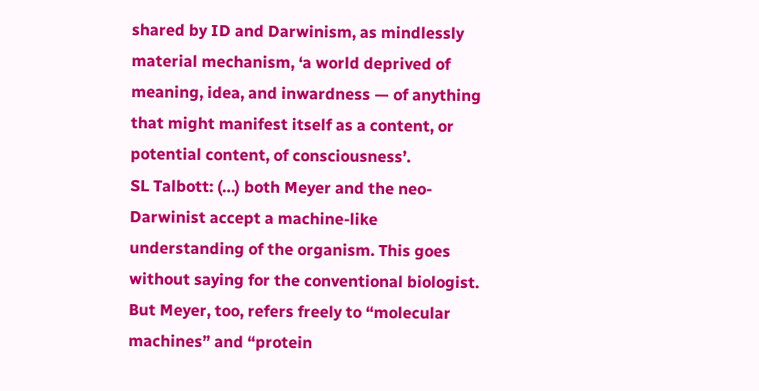shared by ID and Darwinism, as mindlessly material mechanism, ‘a world deprived of meaning, idea, and inwardness — of anything that might manifest itself as a content, or potential content, of consciousness’.
SL Talbott: (…) both Meyer and the neo-Darwinist accept a machine-like understanding of the organism. This goes without saying for the conventional biologist. But Meyer, too, refers freely to “molecular machines” and “protein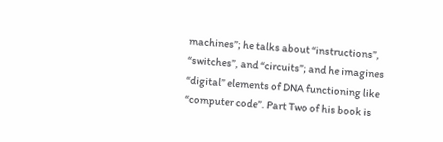machines”; he talks about “instructions”, “switches”, and “circuits”; and he imagines “digital” elements of DNA functioning like “computer code”. Part Two of his book is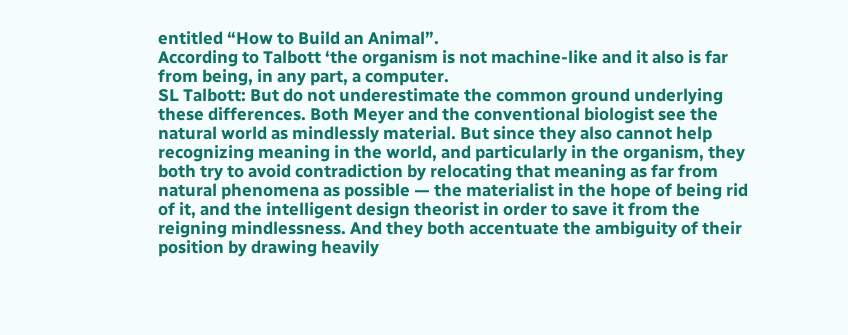entitled “How to Build an Animal”.
According to Talbott ‘the organism is not machine-like and it also is far from being, in any part, a computer.
SL Talbott: But do not underestimate the common ground underlying these differences. Both Meyer and the conventional biologist see the natural world as mindlessly material. But since they also cannot help recognizing meaning in the world, and particularly in the organism, they both try to avoid contradiction by relocating that meaning as far from natural phenomena as possible — the materialist in the hope of being rid of it, and the intelligent design theorist in order to save it from the reigning mindlessness. And they both accentuate the ambiguity of their position by drawing heavily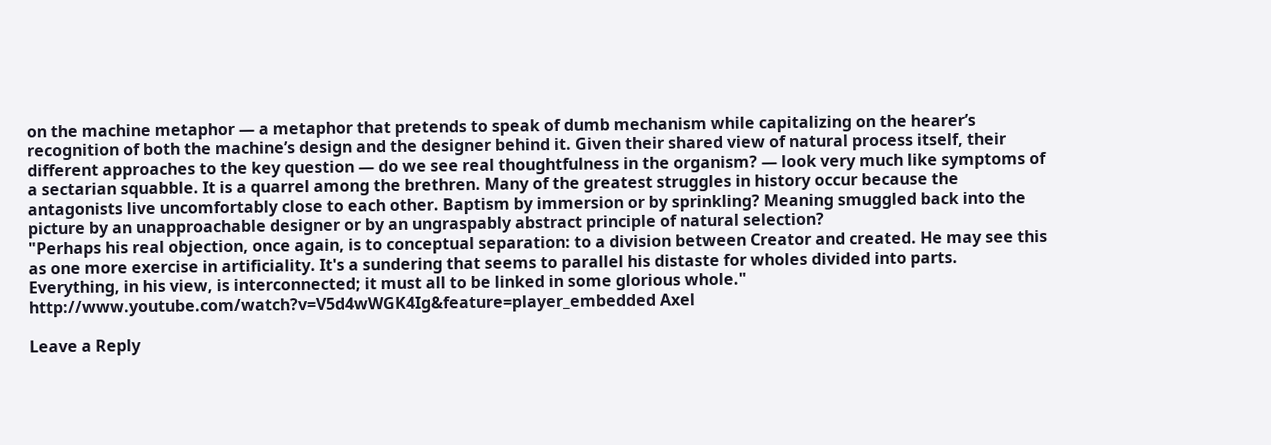on the machine metaphor — a metaphor that pretends to speak of dumb mechanism while capitalizing on the hearer’s recognition of both the machine’s design and the designer behind it. Given their shared view of natural process itself, their different approaches to the key question — do we see real thoughtfulness in the organism? — look very much like symptoms of a sectarian squabble. It is a quarrel among the brethren. Many of the greatest struggles in history occur because the antagonists live uncomfortably close to each other. Baptism by immersion or by sprinkling? Meaning smuggled back into the picture by an unapproachable designer or by an ungraspably abstract principle of natural selection?
"Perhaps his real objection, once again, is to conceptual separation: to a division between Creator and created. He may see this as one more exercise in artificiality. It's a sundering that seems to parallel his distaste for wholes divided into parts. Everything, in his view, is interconnected; it must all to be linked in some glorious whole." http://www.youtube.com/watch?v=V5d4wWGK4Ig&feature=player_embedded Axel

Leave a Reply